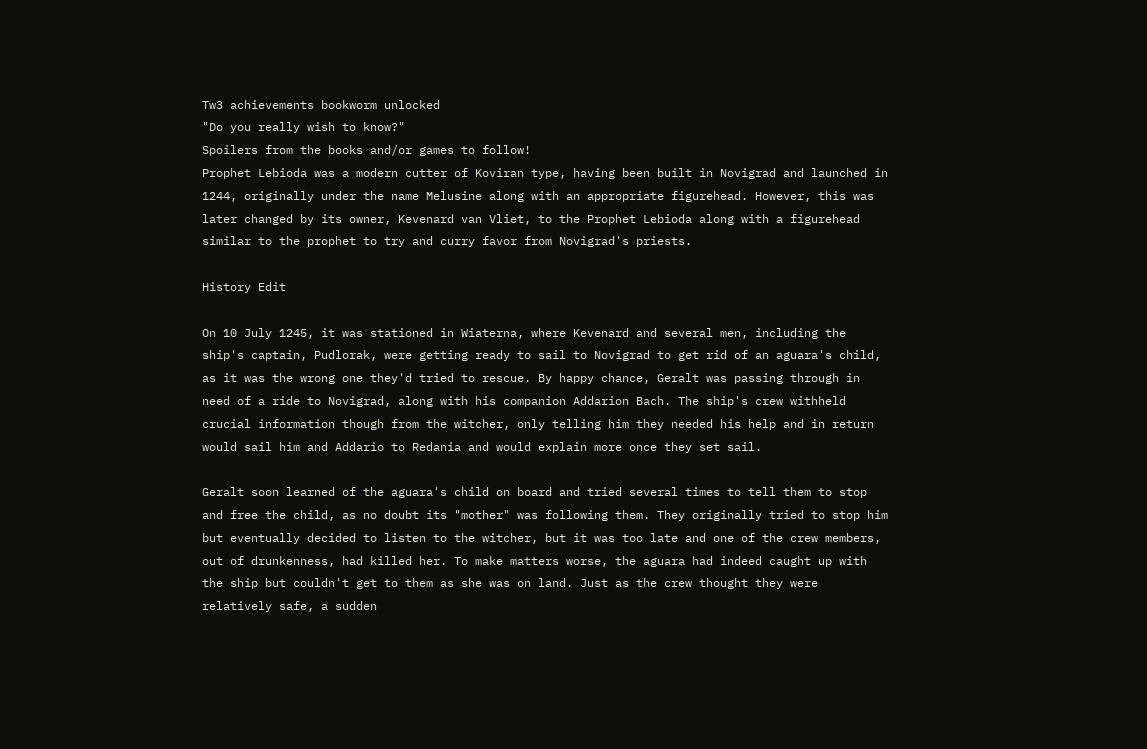Tw3 achievements bookworm unlocked
"Do you really wish to know?"
Spoilers from the books and/or games to follow!
Prophet Lebioda was a modern cutter of Koviran type, having been built in Novigrad and launched in 1244, originally under the name Melusine along with an appropriate figurehead. However, this was later changed by its owner, Kevenard van Vliet, to the Prophet Lebioda along with a figurehead similar to the prophet to try and curry favor from Novigrad's priests.

History Edit

On 10 July 1245, it was stationed in Wiaterna, where Kevenard and several men, including the ship's captain, Pudlorak, were getting ready to sail to Novigrad to get rid of an aguara's child, as it was the wrong one they'd tried to rescue. By happy chance, Geralt was passing through in need of a ride to Novigrad, along with his companion Addarion Bach. The ship's crew withheld crucial information though from the witcher, only telling him they needed his help and in return would sail him and Addario to Redania and would explain more once they set sail.

Geralt soon learned of the aguara's child on board and tried several times to tell them to stop and free the child, as no doubt its "mother" was following them. They originally tried to stop him but eventually decided to listen to the witcher, but it was too late and one of the crew members, out of drunkenness, had killed her. To make matters worse, the aguara had indeed caught up with the ship but couldn't get to them as she was on land. Just as the crew thought they were relatively safe, a sudden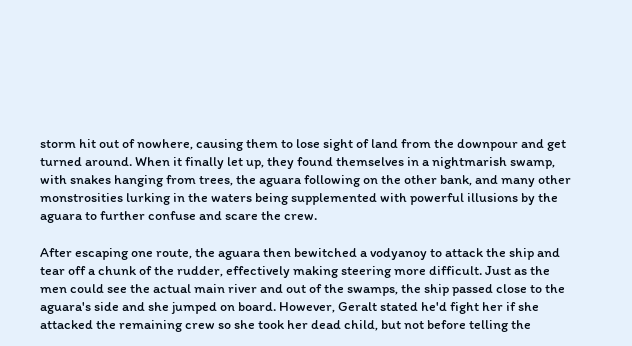storm hit out of nowhere, causing them to lose sight of land from the downpour and get turned around. When it finally let up, they found themselves in a nightmarish swamp, with snakes hanging from trees, the aguara following on the other bank, and many other monstrosities lurking in the waters being supplemented with powerful illusions by the aguara to further confuse and scare the crew.

After escaping one route, the aguara then bewitched a vodyanoy to attack the ship and tear off a chunk of the rudder, effectively making steering more difficult. Just as the men could see the actual main river and out of the swamps, the ship passed close to the aguara's side and she jumped on board. However, Geralt stated he'd fight her if she attacked the remaining crew so she took her dead child, but not before telling the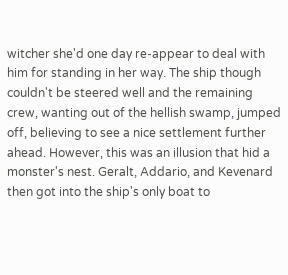witcher she'd one day re-appear to deal with him for standing in her way. The ship though couldn't be steered well and the remaining crew, wanting out of the hellish swamp, jumped off, believing to see a nice settlement further ahead. However, this was an illusion that hid a monster's nest. Geralt, Addario, and Kevenard then got into the ship's only boat to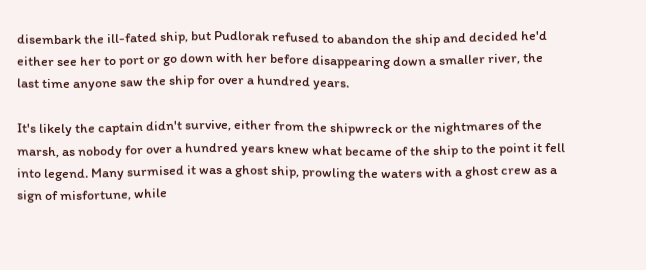disembark the ill-fated ship, but Pudlorak refused to abandon the ship and decided he'd either see her to port or go down with her before disappearing down a smaller river, the last time anyone saw the ship for over a hundred years.

It's likely the captain didn't survive, either from the shipwreck or the nightmares of the marsh, as nobody for over a hundred years knew what became of the ship to the point it fell into legend. Many surmised it was a ghost ship, prowling the waters with a ghost crew as a sign of misfortune, while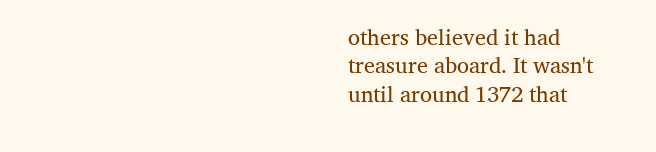others believed it had treasure aboard. It wasn't until around 1372 that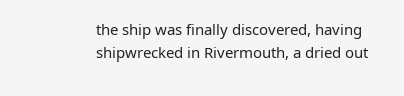the ship was finally discovered, having shipwrecked in Rivermouth, a dried out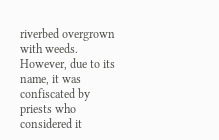riverbed overgrown with weeds. However, due to its name, it was confiscated by priests who considered it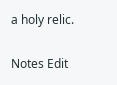a holy relic.

Notes Edit